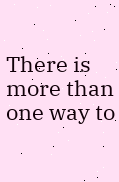There is more than one way to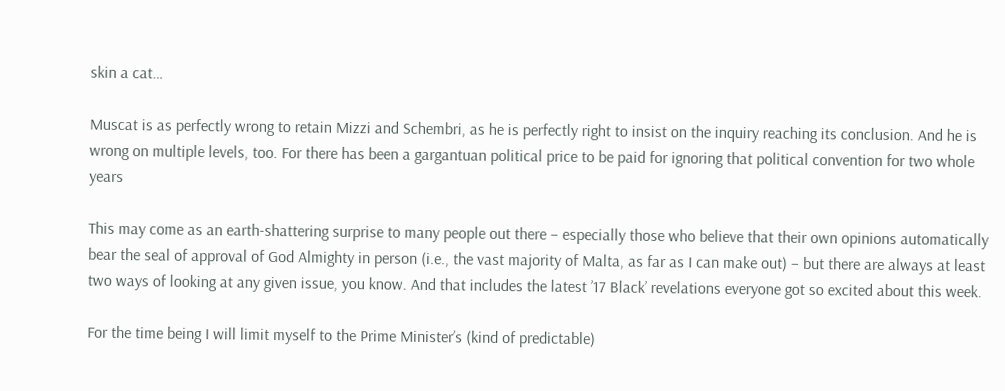skin a cat…

Muscat is as perfectly wrong to retain Mizzi and Schembri, as he is perfectly right to insist on the inquiry reaching its conclusion. And he is wrong on multiple levels, too. For there has been a gargantuan political price to be paid for ignoring that political convention for two whole years

This may come as an earth-shattering surprise to many people out there – especially those who believe that their own opinions automatically bear the seal of approval of God Almighty in person (i.e., the vast majority of Malta, as far as I can make out) – but there are always at least two ways of looking at any given issue, you know. And that includes the latest ’17 Black’ revelations everyone got so excited about this week.

For the time being I will limit myself to the Prime Minister’s (kind of predictable)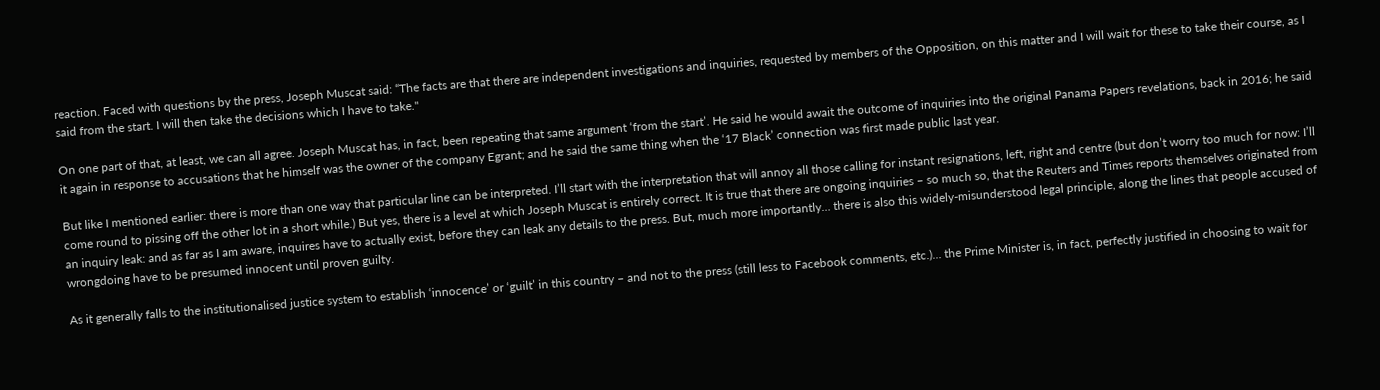reaction. Faced with questions by the press, Joseph Muscat said: “The facts are that there are independent investigations and inquiries, requested by members of the Opposition, on this matter and I will wait for these to take their course, as I said from the start. I will then take the decisions which I have to take."

On one part of that, at least, we can all agree. Joseph Muscat has, in fact, been repeating that same argument ‘from the start’. He said he would await the outcome of inquiries into the original Panama Papers revelations, back in 2016; he said it again in response to accusations that he himself was the owner of the company Egrant; and he said the same thing when the ‘17 Black’ connection was first made public last year.

But like I mentioned earlier: there is more than one way that particular line can be interpreted. I’ll start with the interpretation that will annoy all those calling for instant resignations, left, right and centre (but don’t worry too much for now: I’ll come round to pissing off the other lot in a short while.) But yes, there is a level at which Joseph Muscat is entirely correct. It is true that there are ongoing inquiries – so much so, that the Reuters and Times reports themselves originated from an inquiry leak: and as far as I am aware, inquires have to actually exist, before they can leak any details to the press. But, much more importantly… there is also this widely-misunderstood legal principle, along the lines that people accused of wrongdoing have to be presumed innocent until proven guilty.

As it generally falls to the institutionalised justice system to establish ‘innocence’ or ‘guilt’ in this country – and not to the press (still less to Facebook comments, etc.)… the Prime Minister is, in fact, perfectly justified in choosing to wait for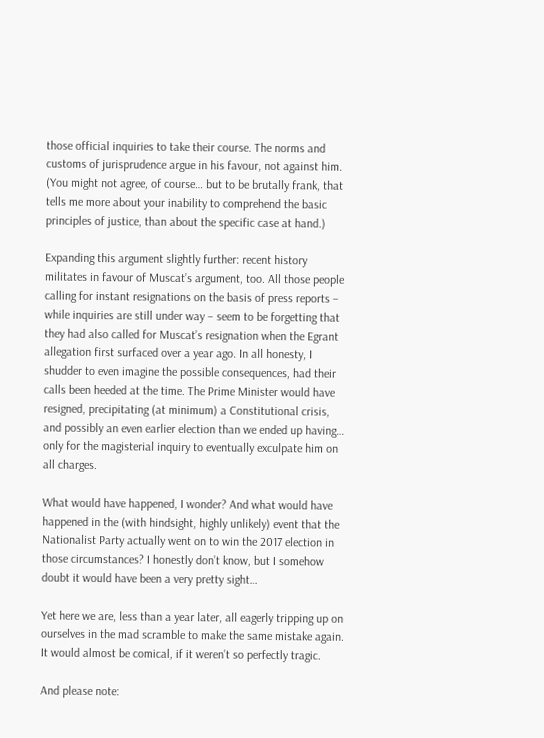those official inquiries to take their course. The norms and customs of jurisprudence argue in his favour, not against him. (You might not agree, of course… but to be brutally frank, that tells me more about your inability to comprehend the basic principles of justice, than about the specific case at hand.)

Expanding this argument slightly further: recent history militates in favour of Muscat’s argument, too. All those people calling for instant resignations on the basis of press reports – while inquiries are still under way – seem to be forgetting that they had also called for Muscat’s resignation when the Egrant allegation first surfaced over a year ago. In all honesty, I shudder to even imagine the possible consequences, had their calls been heeded at the time. The Prime Minister would have resigned, precipitating (at minimum) a Constitutional crisis, and possibly an even earlier election than we ended up having… only for the magisterial inquiry to eventually exculpate him on all charges.

What would have happened, I wonder? And what would have happened in the (with hindsight, highly unlikely) event that the Nationalist Party actually went on to win the 2017 election in those circumstances? I honestly don’t know, but I somehow doubt it would have been a very pretty sight…

Yet here we are, less than a year later, all eagerly tripping up on ourselves in the mad scramble to make the same mistake again. It would almost be comical, if it weren’t so perfectly tragic.

And please note: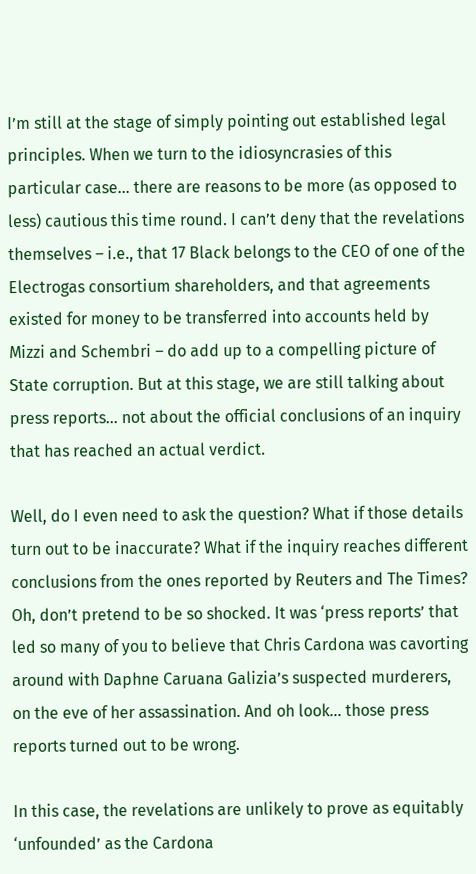I’m still at the stage of simply pointing out established legal principles. When we turn to the idiosyncrasies of this particular case… there are reasons to be more (as opposed to less) cautious this time round. I can’t deny that the revelations themselves – i.e., that 17 Black belongs to the CEO of one of the Electrogas consortium shareholders, and that agreements existed for money to be transferred into accounts held by Mizzi and Schembri – do add up to a compelling picture of State corruption. But at this stage, we are still talking about press reports… not about the official conclusions of an inquiry that has reached an actual verdict.

Well, do I even need to ask the question? What if those details turn out to be inaccurate? What if the inquiry reaches different conclusions from the ones reported by Reuters and The Times? Oh, don’t pretend to be so shocked. It was ‘press reports’ that led so many of you to believe that Chris Cardona was cavorting around with Daphne Caruana Galizia’s suspected murderers, on the eve of her assassination. And oh look… those press reports turned out to be wrong.

In this case, the revelations are unlikely to prove as equitably ‘unfounded’ as the Cardona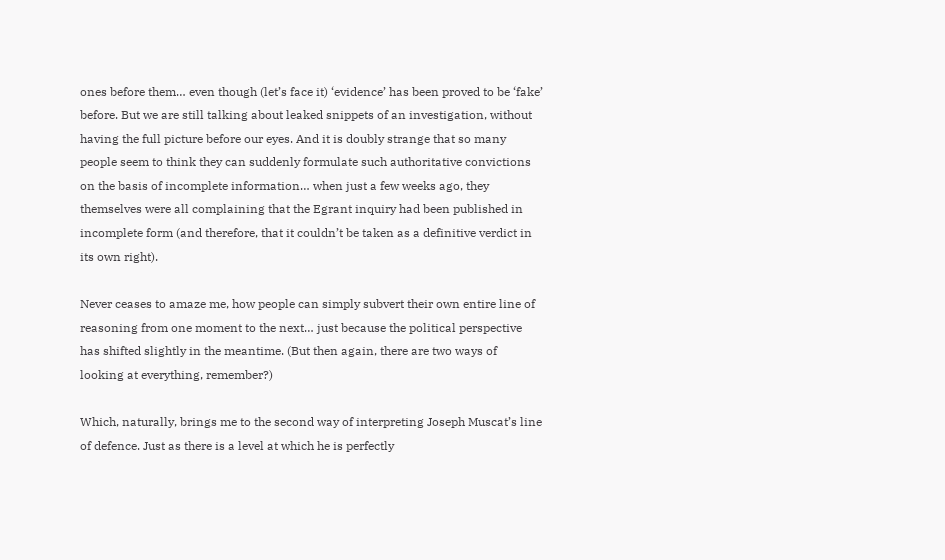ones before them… even though (let’s face it) ‘evidence’ has been proved to be ‘fake’ before. But we are still talking about leaked snippets of an investigation, without having the full picture before our eyes. And it is doubly strange that so many people seem to think they can suddenly formulate such authoritative convictions on the basis of incomplete information… when just a few weeks ago, they themselves were all complaining that the Egrant inquiry had been published in incomplete form (and therefore, that it couldn’t be taken as a definitive verdict in its own right).

Never ceases to amaze me, how people can simply subvert their own entire line of reasoning from one moment to the next… just because the political perspective has shifted slightly in the meantime. (But then again, there are two ways of looking at everything, remember?)

Which, naturally, brings me to the second way of interpreting Joseph Muscat’s line of defence. Just as there is a level at which he is perfectly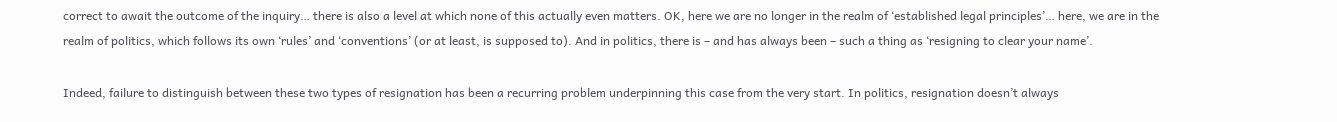correct to await the outcome of the inquiry… there is also a level at which none of this actually even matters. OK, here we are no longer in the realm of ‘established legal principles’… here, we are in the realm of politics, which follows its own ‘rules’ and ‘conventions’ (or at least, is supposed to). And in politics, there is – and has always been – such a thing as ‘resigning to clear your name’.

Indeed, failure to distinguish between these two types of resignation has been a recurring problem underpinning this case from the very start. In politics, resignation doesn’t always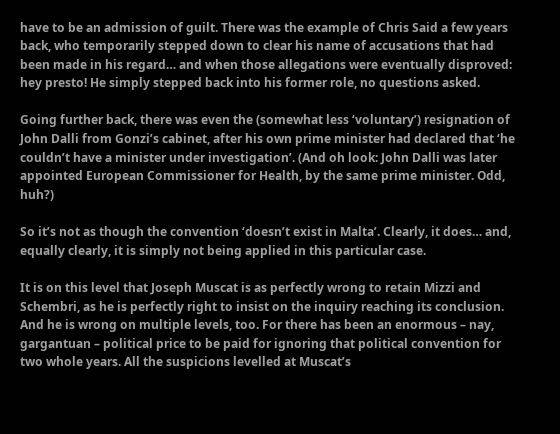have to be an admission of guilt. There was the example of Chris Said a few years back, who temporarily stepped down to clear his name of accusations that had been made in his regard… and when those allegations were eventually disproved: hey presto! He simply stepped back into his former role, no questions asked.

Going further back, there was even the (somewhat less ‘voluntary’) resignation of John Dalli from Gonzi’s cabinet, after his own prime minister had declared that ‘he couldn’t have a minister under investigation’. (And oh look: John Dalli was later appointed European Commissioner for Health, by the same prime minister. Odd, huh?)

So it’s not as though the convention ‘doesn’t exist in Malta’. Clearly, it does… and, equally clearly, it is simply not being applied in this particular case.

It is on this level that Joseph Muscat is as perfectly wrong to retain Mizzi and Schembri, as he is perfectly right to insist on the inquiry reaching its conclusion. And he is wrong on multiple levels, too. For there has been an enormous – nay, gargantuan – political price to be paid for ignoring that political convention for two whole years. All the suspicions levelled at Muscat’s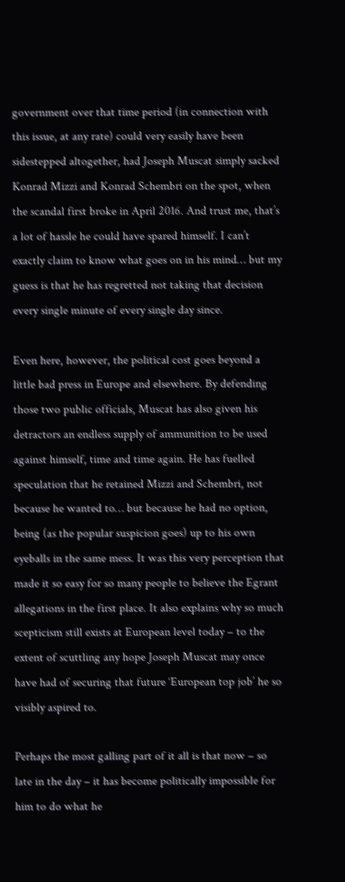government over that time period (in connection with this issue, at any rate) could very easily have been sidestepped altogether, had Joseph Muscat simply sacked Konrad Mizzi and Konrad Schembri on the spot, when the scandal first broke in April 2016. And trust me, that’s a lot of hassle he could have spared himself. I can’t exactly claim to know what goes on in his mind… but my guess is that he has regretted not taking that decision every single minute of every single day since.

Even here, however, the political cost goes beyond a little bad press in Europe and elsewhere. By defending those two public officials, Muscat has also given his detractors an endless supply of ammunition to be used against himself, time and time again. He has fuelled speculation that he retained Mizzi and Schembri, not because he wanted to… but because he had no option, being (as the popular suspicion goes) up to his own eyeballs in the same mess. It was this very perception that made it so easy for so many people to believe the Egrant allegations in the first place. It also explains why so much scepticism still exists at European level today – to the extent of scuttling any hope Joseph Muscat may once have had of securing that future ‘European top job’ he so visibly aspired to.

Perhaps the most galling part of it all is that now – so late in the day – it has become politically impossible for him to do what he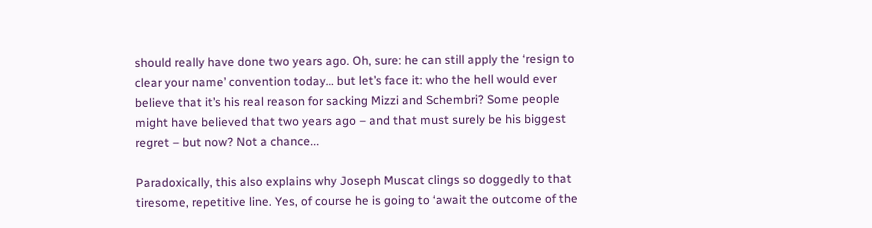should really have done two years ago. Oh, sure: he can still apply the ‘resign to clear your name’ convention today… but let’s face it: who the hell would ever believe that it’s his real reason for sacking Mizzi and Schembri? Some people might have believed that two years ago – and that must surely be his biggest regret – but now? Not a chance...

Paradoxically, this also explains why Joseph Muscat clings so doggedly to that tiresome, repetitive line. Yes, of course he is going to ‘await the outcome of the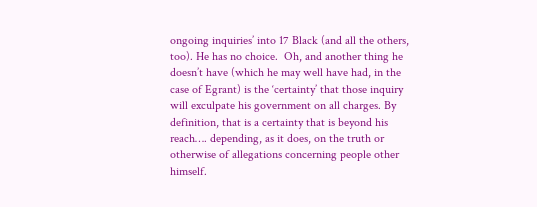ongoing inquiries’ into 17 Black (and all the others, too). He has no choice.  Oh, and another thing he doesn’t have (which he may well have had, in the case of Egrant) is the ‘certainty’ that those inquiry will exculpate his government on all charges. By definition, that is a certainty that is beyond his reach…. depending, as it does, on the truth or otherwise of allegations concerning people other himself.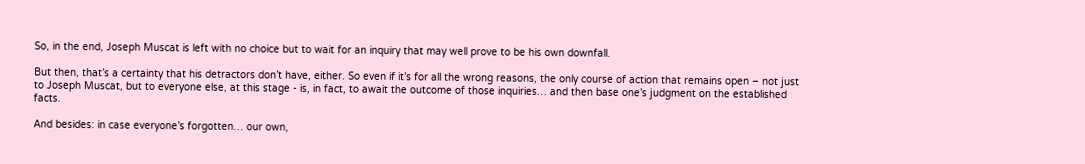So, in the end, Joseph Muscat is left with no choice but to wait for an inquiry that may well prove to be his own downfall.

But then, that’s a certainty that his detractors don’t have, either. So even if it’s for all the wrong reasons, the only course of action that remains open – not just to Joseph Muscat, but to everyone else, at this stage - is, in fact, to await the outcome of those inquiries… and then base one’s judgment on the established facts.

And besides: in case everyone’s forgotten… our own,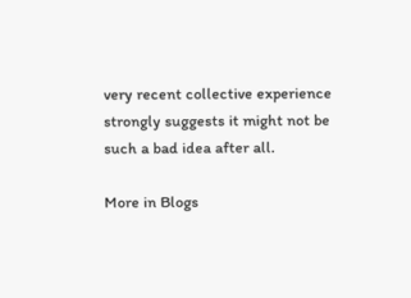very recent collective experience strongly suggests it might not be such a bad idea after all.

More in Blogs